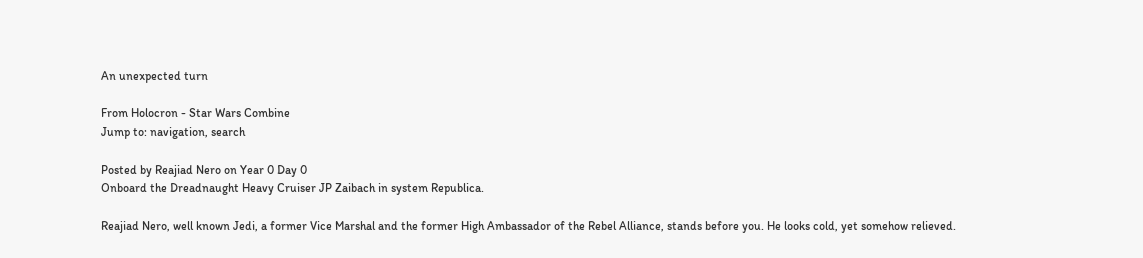An unexpected turn

From Holocron - Star Wars Combine
Jump to: navigation, search

Posted by Reajiad Nero on Year 0 Day 0
Onboard the Dreadnaught Heavy Cruiser JP Zaibach in system Republica.

Reajiad Nero, well known Jedi, a former Vice Marshal and the former High Ambassador of the Rebel Alliance, stands before you. He looks cold, yet somehow relieved.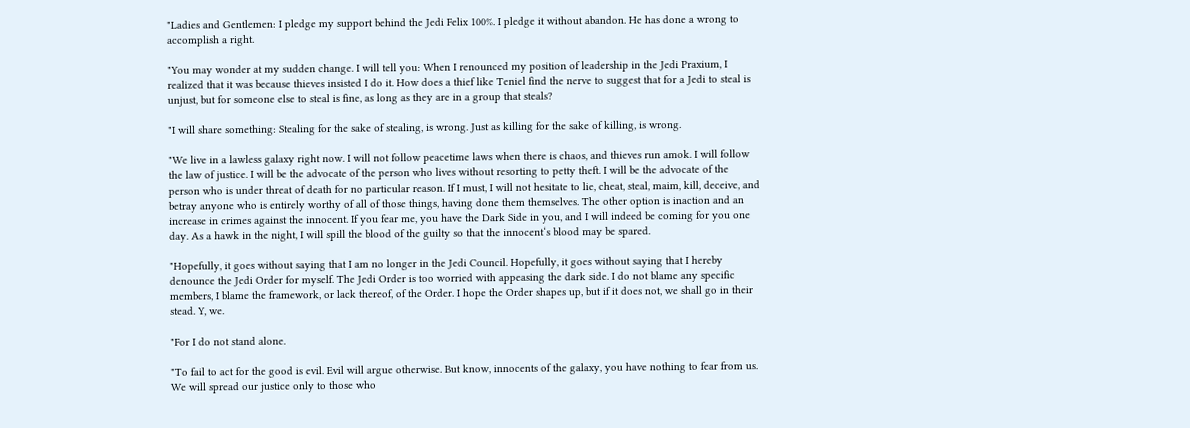"Ladies and Gentlemen: I pledge my support behind the Jedi Felix 100%. I pledge it without abandon. He has done a wrong to accomplish a right.

"You may wonder at my sudden change. I will tell you: When I renounced my position of leadership in the Jedi Praxium, I realized that it was because thieves insisted I do it. How does a thief like Teniel find the nerve to suggest that for a Jedi to steal is unjust, but for someone else to steal is fine, as long as they are in a group that steals?

"I will share something: Stealing for the sake of stealing, is wrong. Just as killing for the sake of killing, is wrong.

"We live in a lawless galaxy right now. I will not follow peacetime laws when there is chaos, and thieves run amok. I will follow the law of justice. I will be the advocate of the person who lives without resorting to petty theft. I will be the advocate of the person who is under threat of death for no particular reason. If I must, I will not hesitate to lie, cheat, steal, maim, kill, deceive, and betray anyone who is entirely worthy of all of those things, having done them themselves. The other option is inaction and an increase in crimes against the innocent. If you fear me, you have the Dark Side in you, and I will indeed be coming for you one day. As a hawk in the night, I will spill the blood of the guilty so that the innocent‘s blood may be spared.

"Hopefully, it goes without saying that I am no longer in the Jedi Council. Hopefully, it goes without saying that I hereby denounce the Jedi Order for myself. The Jedi Order is too worried with appeasing the dark side. I do not blame any specific members, I blame the framework, or lack thereof, of the Order. I hope the Order shapes up, but if it does not, we shall go in their stead. Y, we.

"For I do not stand alone.

"To fail to act for the good is evil. Evil will argue otherwise. But know, innocents of the galaxy, you have nothing to fear from us. We will spread our justice only to those who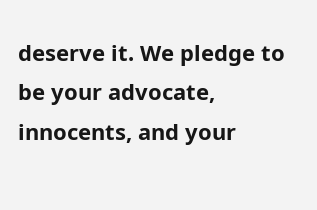deserve it. We pledge to be your advocate, innocents, and your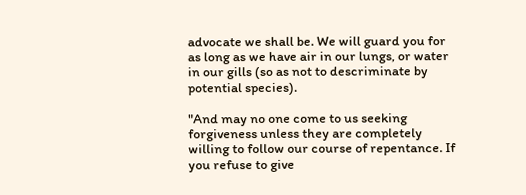advocate we shall be. We will guard you for as long as we have air in our lungs, or water in our gills (so as not to descriminate by potential species).

"And may no one come to us seeking forgiveness unless they are completely willing to follow our course of repentance. If you refuse to give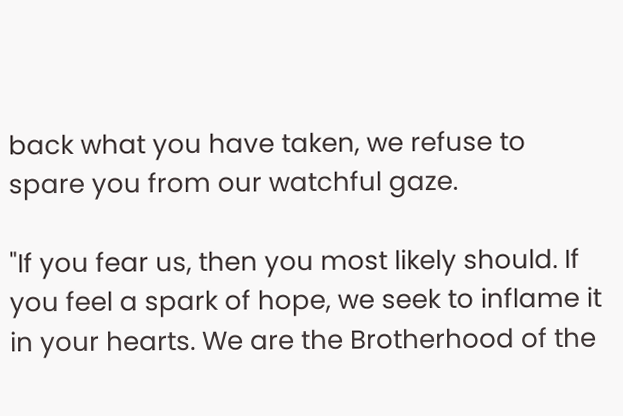back what you have taken, we refuse to spare you from our watchful gaze.

"If you fear us, then you most likely should. If you feel a spark of hope, we seek to inflame it in your hearts. We are the Brotherhood of the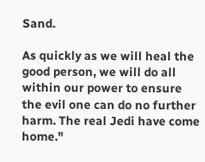Sand.

As quickly as we will heal the good person, we will do all within our power to ensure the evil one can do no further harm. The real Jedi have come home."